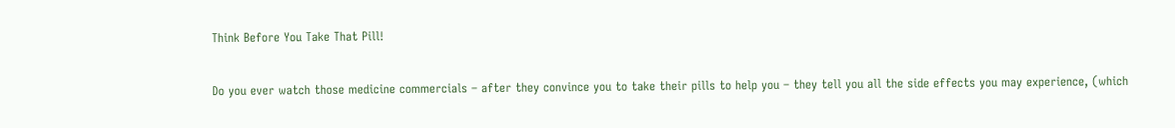Think Before You Take That Pill!

Do you ever watch those medicine commercials – after they convince you to take their pills to help you – they tell you all the side effects you may experience, (which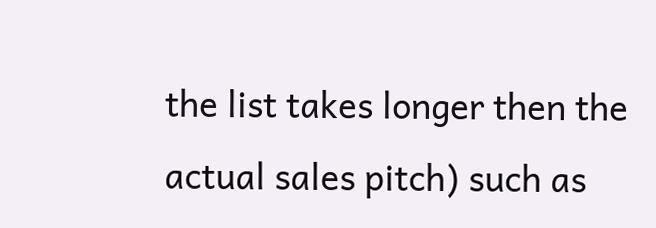the list takes longer then the actual sales pitch) such as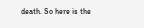death. So here is the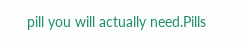pill you will actually need.Pills